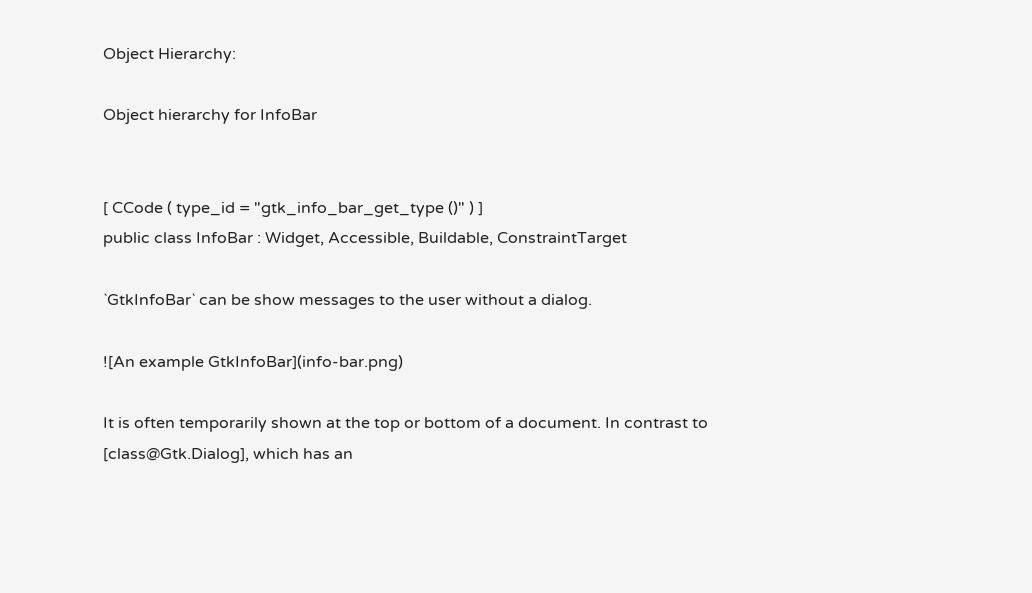Object Hierarchy:

Object hierarchy for InfoBar


[ CCode ( type_id = "gtk_info_bar_get_type ()" ) ]
public class InfoBar : Widget, Accessible, Buildable, ConstraintTarget

`GtkInfoBar` can be show messages to the user without a dialog.

![An example GtkInfoBar](info-bar.png)

It is often temporarily shown at the top or bottom of a document. In contrast to [class@Gtk.Dialog], which has an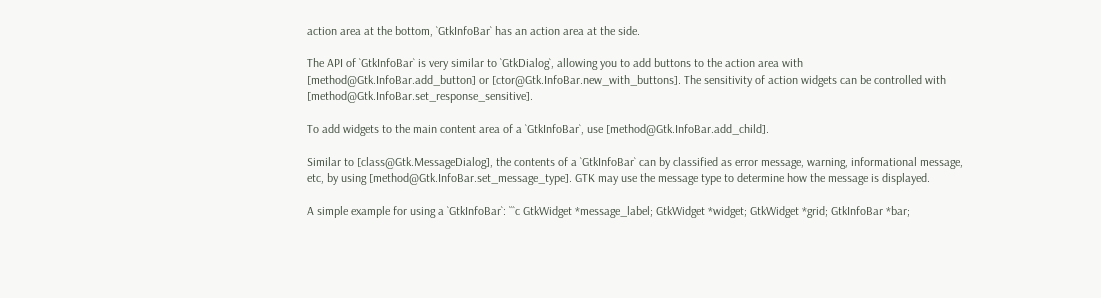action area at the bottom, `GtkInfoBar` has an action area at the side.

The API of `GtkInfoBar` is very similar to `GtkDialog`, allowing you to add buttons to the action area with [method@Gtk.InfoBar.add_button] or [ctor@Gtk.InfoBar.new_with_buttons]. The sensitivity of action widgets can be controlled with [method@Gtk.InfoBar.set_response_sensitive].

To add widgets to the main content area of a `GtkInfoBar`, use [method@Gtk.InfoBar.add_child].

Similar to [class@Gtk.MessageDialog], the contents of a `GtkInfoBar` can by classified as error message, warning, informational message, etc, by using [method@Gtk.InfoBar.set_message_type]. GTK may use the message type to determine how the message is displayed.

A simple example for using a `GtkInfoBar`: ```c GtkWidget *message_label; GtkWidget *widget; GtkWidget *grid; GtkInfoBar *bar;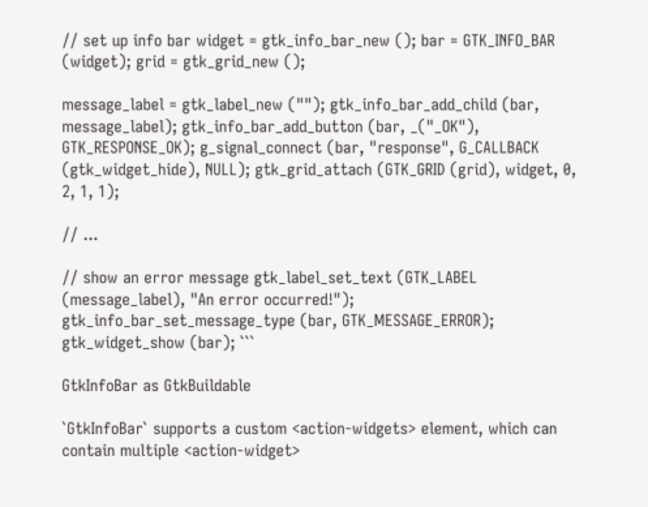// set up info bar widget = gtk_info_bar_new (); bar = GTK_INFO_BAR (widget); grid = gtk_grid_new ();

message_label = gtk_label_new (""); gtk_info_bar_add_child (bar, message_label); gtk_info_bar_add_button (bar, _("_OK"), GTK_RESPONSE_OK); g_signal_connect (bar, "response", G_CALLBACK (gtk_widget_hide), NULL); gtk_grid_attach (GTK_GRID (grid), widget, 0, 2, 1, 1);

// ...

// show an error message gtk_label_set_text (GTK_LABEL (message_label), "An error occurred!"); gtk_info_bar_set_message_type (bar, GTK_MESSAGE_ERROR); gtk_widget_show (bar); ```

GtkInfoBar as GtkBuildable

`GtkInfoBar` supports a custom <action-widgets> element, which can contain multiple <action-widget>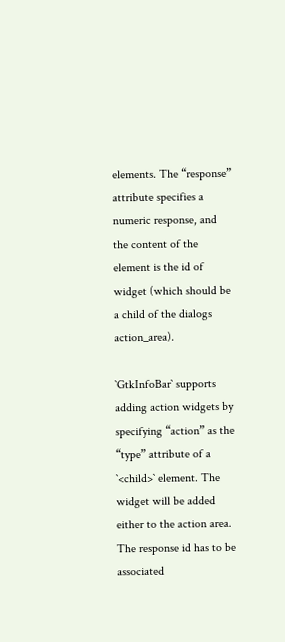elements. The “response” attribute specifies a numeric response, and the content of the element is the id of widget (which should be a child of the dialogs action_area).

`GtkInfoBar` supports adding action widgets by specifying “action” as the “type” attribute of a `<child>` element. The widget will be added either to the action area. The response id has to be associated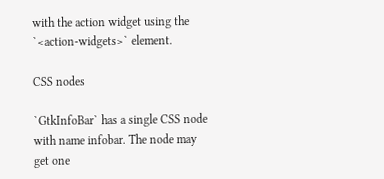with the action widget using the `<action-widgets>` element.

CSS nodes

`GtkInfoBar` has a single CSS node with name infobar. The node may get one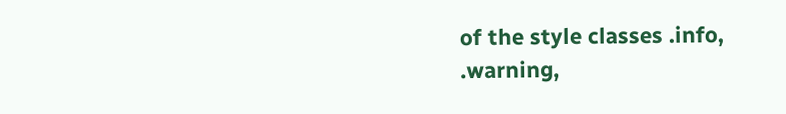of the style classes .info, .warning,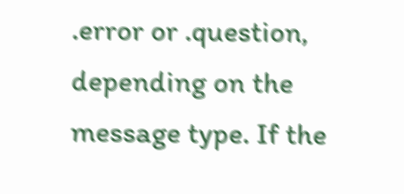.error or .question, depending on the message type. If the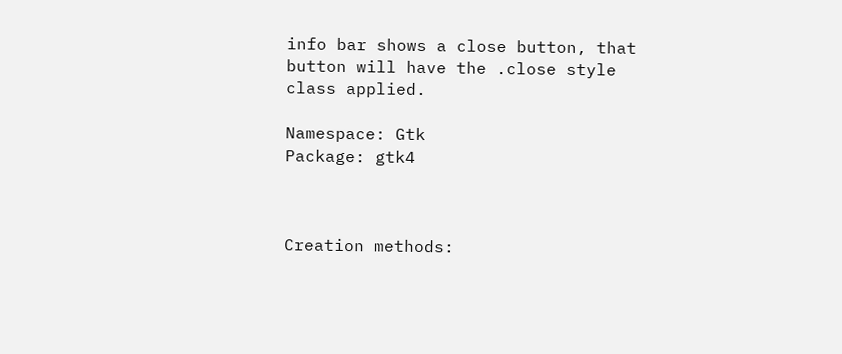info bar shows a close button, that button will have the .close style class applied.

Namespace: Gtk
Package: gtk4



Creation methods: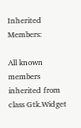Inherited Members:

All known members inherited from class Gtk.Widget